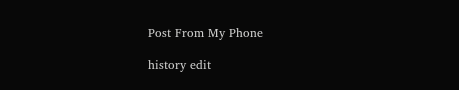Post From My Phone

history edit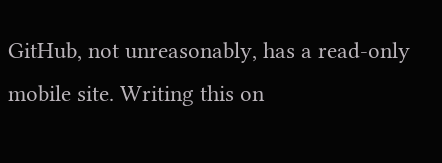GitHub, not unreasonably, has a read-only mobile site. Writing this on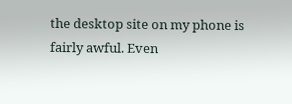the desktop site on my phone is fairly awful. Even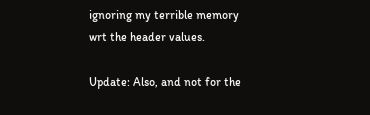ignoring my terrible memory wrt the header values.

Update: Also, and not for the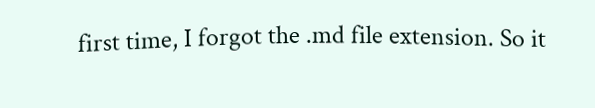first time, I forgot the .md file extension. So it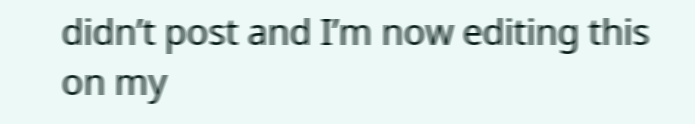didn’t post and I’m now editing this on my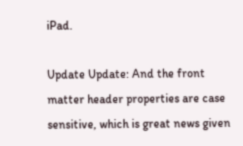iPad.

Update Update: And the front matter header properties are case sensitive, which is great news given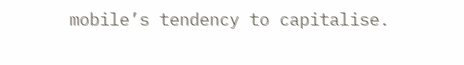mobile’s tendency to capitalise.